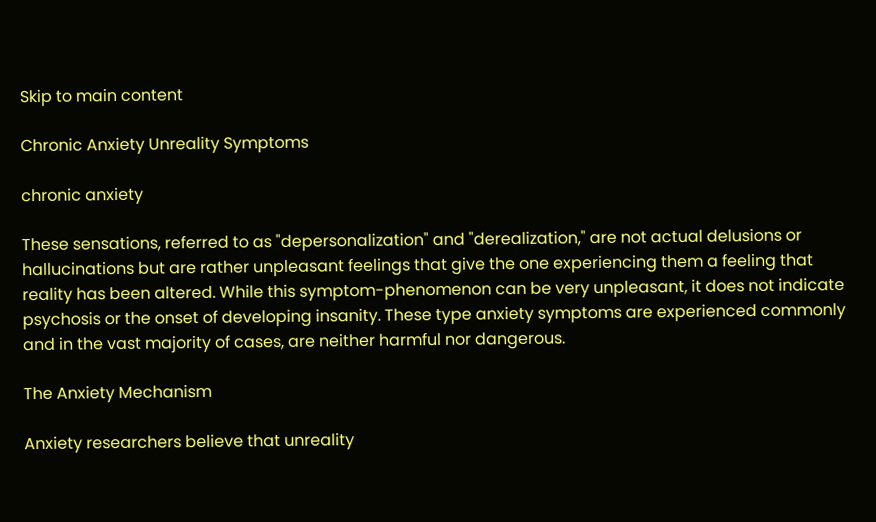Skip to main content

Chronic Anxiety Unreality Symptoms

chronic anxiety

These sensations, referred to as "depersonalization" and "derealization," are not actual delusions or hallucinations but are rather unpleasant feelings that give the one experiencing them a feeling that reality has been altered. While this symptom-phenomenon can be very unpleasant, it does not indicate psychosis or the onset of developing insanity. These type anxiety symptoms are experienced commonly and in the vast majority of cases, are neither harmful nor dangerous.

The Anxiety Mechanism

Anxiety researchers believe that unreality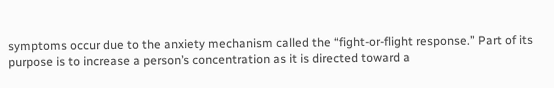symptoms occur due to the anxiety mechanism called the “fight-or-flight response.” Part of its purpose is to increase a person’s concentration as it is directed toward a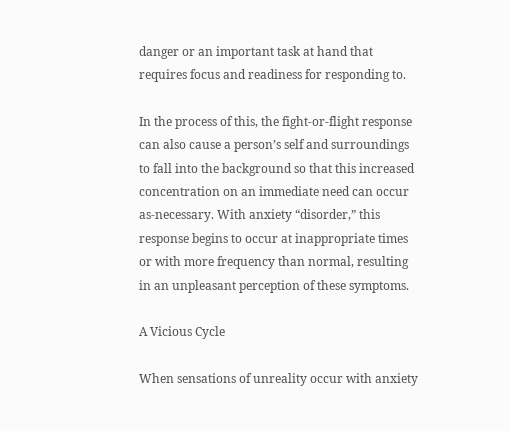danger or an important task at hand that requires focus and readiness for responding to.

In the process of this, the fight-or-flight response can also cause a person’s self and surroundings to fall into the background so that this increased concentration on an immediate need can occur as-necessary. With anxiety “disorder,” this response begins to occur at inappropriate times or with more frequency than normal, resulting in an unpleasant perception of these symptoms.

A Vicious Cycle

When sensations of unreality occur with anxiety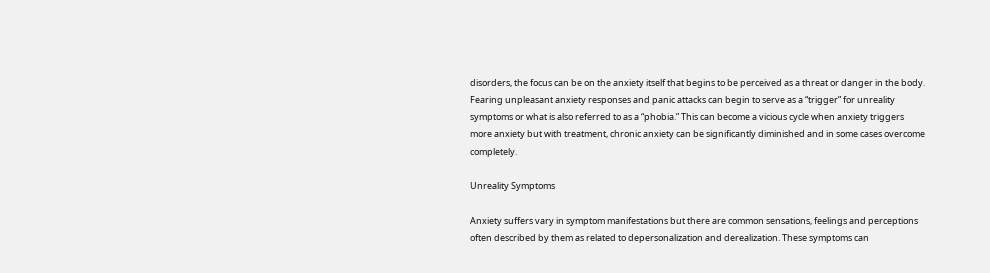disorders, the focus can be on the anxiety itself that begins to be perceived as a threat or danger in the body. Fearing unpleasant anxiety responses and panic attacks can begin to serve as a “trigger” for unreality symptoms or what is also referred to as a “phobia.” This can become a vicious cycle when anxiety triggers more anxiety but with treatment, chronic anxiety can be significantly diminished and in some cases overcome completely.

Unreality Symptoms

Anxiety suffers vary in symptom manifestations but there are common sensations, feelings and perceptions often described by them as related to depersonalization and derealization. These symptoms can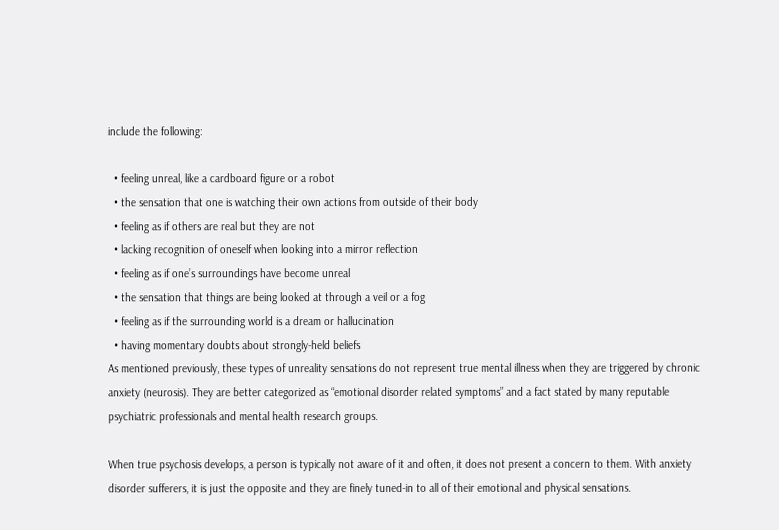include the following:

  • feeling unreal, like a cardboard figure or a robot
  • the sensation that one is watching their own actions from outside of their body
  • feeling as if others are real but they are not
  • lacking recognition of oneself when looking into a mirror reflection
  • feeling as if one’s surroundings have become unreal
  • the sensation that things are being looked at through a veil or a fog
  • feeling as if the surrounding world is a dream or hallucination
  • having momentary doubts about strongly-held beliefs
As mentioned previously, these types of unreality sensations do not represent true mental illness when they are triggered by chronic anxiety (neurosis). They are better categorized as “emotional disorder related symptoms” and a fact stated by many reputable psychiatric professionals and mental health research groups.

When true psychosis develops, a person is typically not aware of it and often, it does not present a concern to them. With anxiety disorder sufferers, it is just the opposite and they are finely tuned-in to all of their emotional and physical sensations.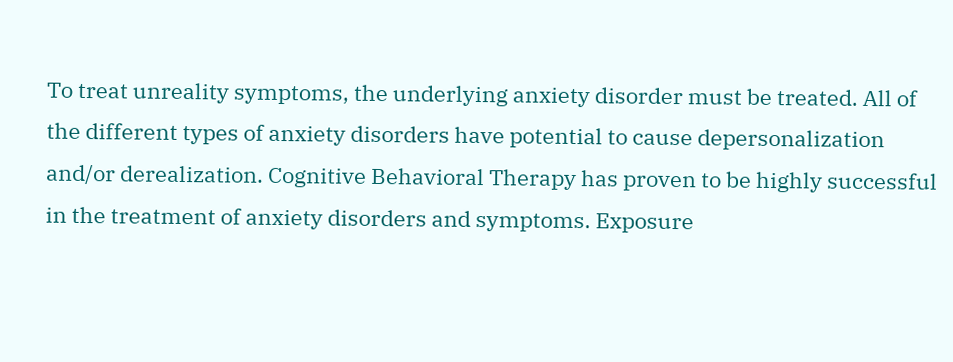To treat unreality symptoms, the underlying anxiety disorder must be treated. All of the different types of anxiety disorders have potential to cause depersonalization and/or derealization. Cognitive Behavioral Therapy has proven to be highly successful in the treatment of anxiety disorders and symptoms. Exposure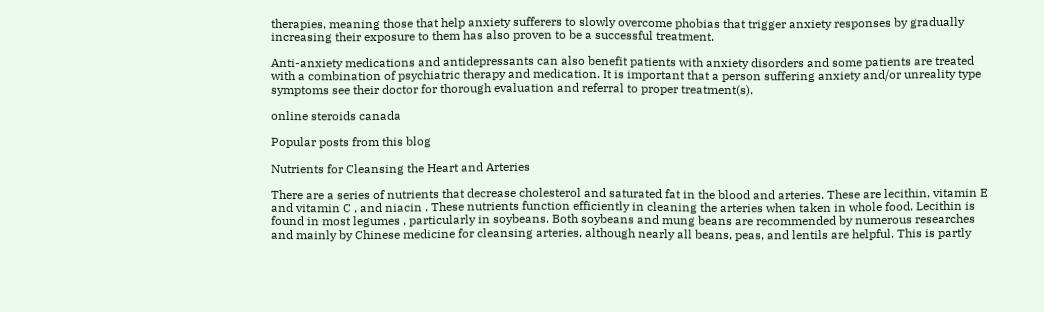therapies, meaning those that help anxiety sufferers to slowly overcome phobias that trigger anxiety responses by gradually increasing their exposure to them has also proven to be a successful treatment.

Anti-anxiety medications and antidepressants can also benefit patients with anxiety disorders and some patients are treated with a combination of psychiatric therapy and medication. It is important that a person suffering anxiety and/or unreality type symptoms see their doctor for thorough evaluation and referral to proper treatment(s).

online steroids canada

Popular posts from this blog

Nutrients for Cleansing the Heart and Arteries

There are a series of nutrients that decrease cholesterol and saturated fat in the blood and arteries. These are lecithin, vitamin E and vitamin C , and niacin . These nutrients function efficiently in cleaning the arteries when taken in whole food. Lecithin is found in most legumes , particularly in soybeans. Both soybeans and mung beans are recommended by numerous researches and mainly by Chinese medicine for cleansing arteries, although nearly all beans, peas, and lentils are helpful. This is partly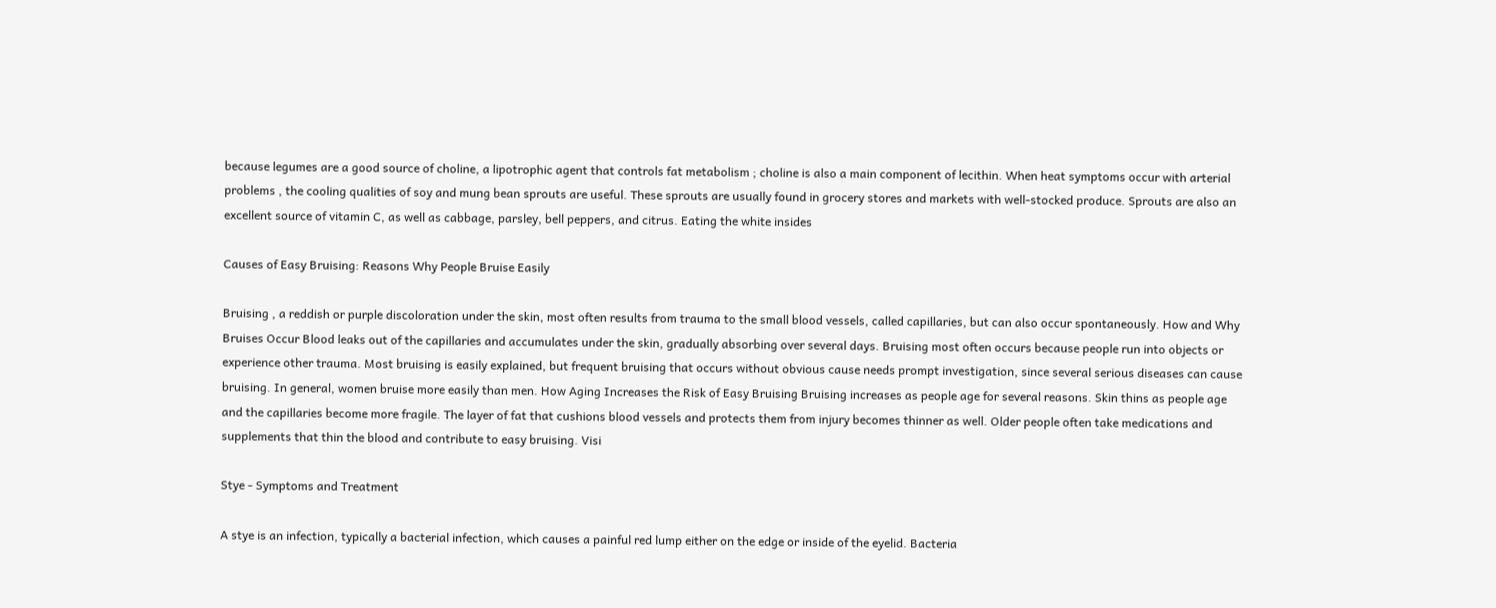because legumes are a good source of choline, a lipotrophic agent that controls fat metabolism ; choline is also a main component of lecithin. When heat symptoms occur with arterial problems , the cooling qualities of soy and mung bean sprouts are useful. These sprouts are usually found in grocery stores and markets with well-stocked produce. Sprouts are also an excellent source of vitamin C, as well as cabbage, parsley, bell peppers, and citrus. Eating the white insides

Causes of Easy Bruising: Reasons Why People Bruise Easily

Bruising , a reddish or purple discoloration under the skin, most often results from trauma to the small blood vessels, called capillaries, but can also occur spontaneously. How and Why Bruises Occur Blood leaks out of the capillaries and accumulates under the skin, gradually absorbing over several days. Bruising most often occurs because people run into objects or experience other trauma. Most bruising is easily explained, but frequent bruising that occurs without obvious cause needs prompt investigation, since several serious diseases can cause bruising. In general, women bruise more easily than men. How Aging Increases the Risk of Easy Bruising Bruising increases as people age for several reasons. Skin thins as people age and the capillaries become more fragile. The layer of fat that cushions blood vessels and protects them from injury becomes thinner as well. Older people often take medications and supplements that thin the blood and contribute to easy bruising. Visi

Stye - Symptoms and Treatment

A stye is an infection, typically a bacterial infection, which causes a painful red lump either on the edge or inside of the eyelid. Bacteria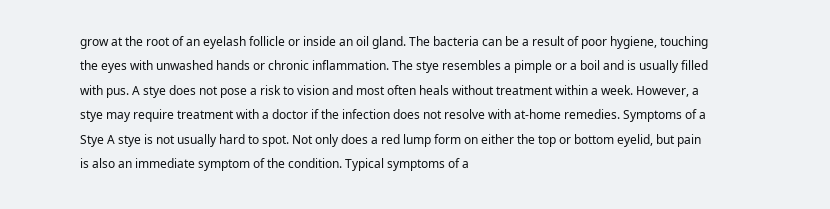grow at the root of an eyelash follicle or inside an oil gland. The bacteria can be a result of poor hygiene, touching the eyes with unwashed hands or chronic inflammation. The stye resembles a pimple or a boil and is usually filled with pus. A stye does not pose a risk to vision and most often heals without treatment within a week. However, a stye may require treatment with a doctor if the infection does not resolve with at-home remedies. Symptoms of a Stye A stye is not usually hard to spot. Not only does a red lump form on either the top or bottom eyelid, but pain is also an immediate symptom of the condition. Typical symptoms of a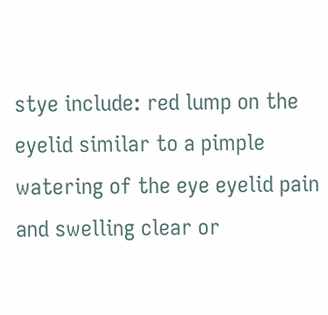stye include: red lump on the eyelid similar to a pimple watering of the eye eyelid pain and swelling clear or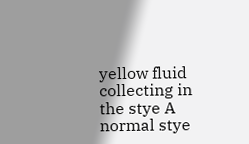yellow fluid collecting in the stye A normal stye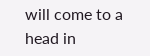will come to a head in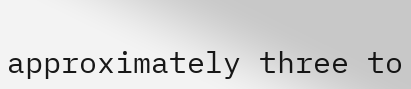approximately three to